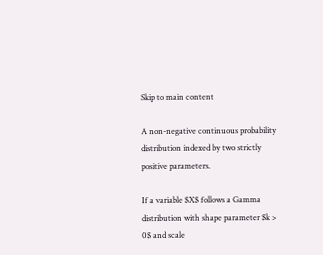Skip to main content

A non-negative continuous probability distribution indexed by two strictly positive parameters.

If a variable $X$ follows a Gamma distribution with shape parameter $k > 0$ and scale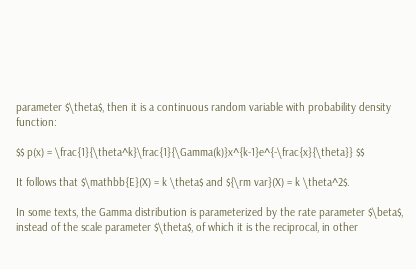parameter $\theta$, then it is a continuous random variable with probability density function:

$$ p(x) = \frac{1}{\theta^k}\frac{1}{\Gamma(k)}x^{k-1}e^{-\frac{x}{\theta}} $$

It follows that $\mathbb{E}(X) = k \theta$ and ${\rm var}(X) = k \theta^2$.

In some texts, the Gamma distribution is parameterized by the rate parameter $\beta$, instead of the scale parameter $\theta$, of which it is the reciprocal, in other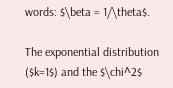words: $\beta = 1/\theta$.

The exponential distribution ($k=1$) and the $\chi^2$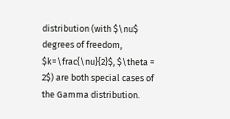distribution (with $\nu$ degrees of freedom, $k=\frac{\nu}{2}$, $\theta = 2$) are both special cases of the Gamma distribution.